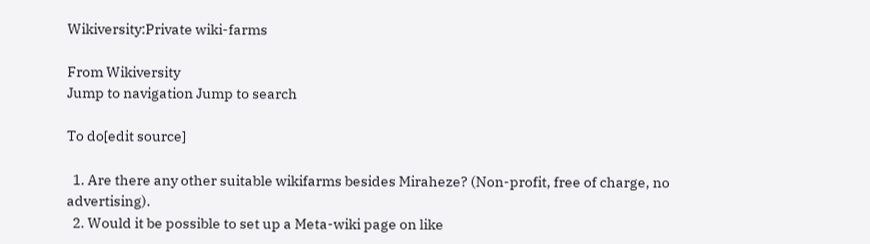Wikiversity:Private wiki-farms

From Wikiversity
Jump to navigation Jump to search

To do[edit source]

  1. Are there any other suitable wikifarms besides Miraheze? (Non-profit, free of charge, no advertising).
  2. Would it be possible to set up a Meta-wiki page on like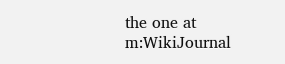the one at m:WikiJournal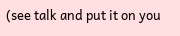(see talk and put it on you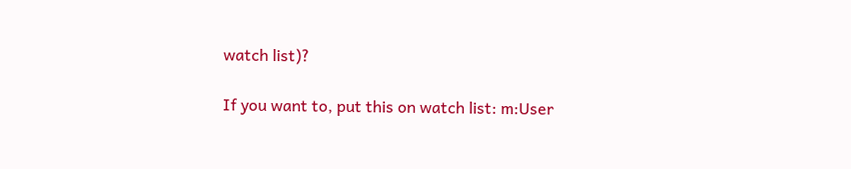watch list)?

If you want to, put this on watch list: m:User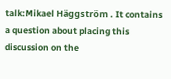talk:Mikael Häggström . It contains a question about placing this discussion on the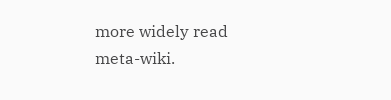more widely read meta-wiki.